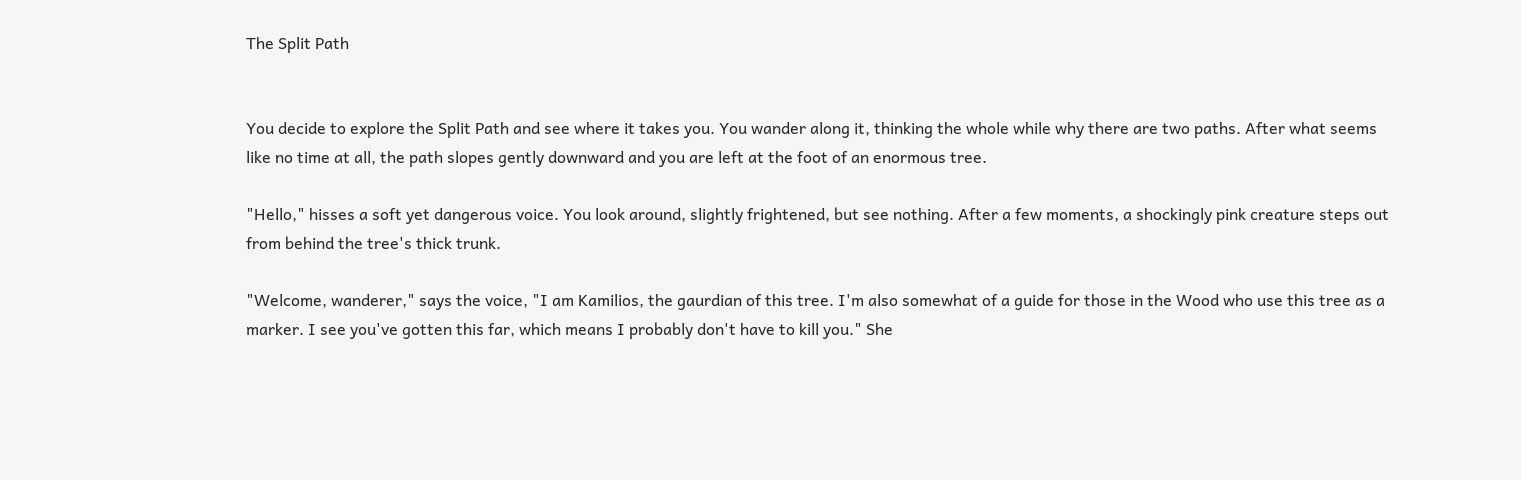The Split Path


You decide to explore the Split Path and see where it takes you. You wander along it, thinking the whole while why there are two paths. After what seems like no time at all, the path slopes gently downward and you are left at the foot of an enormous tree.

"Hello," hisses a soft yet dangerous voice. You look around, slightly frightened, but see nothing. After a few moments, a shockingly pink creature steps out from behind the tree's thick trunk.

"Welcome, wanderer," says the voice, "I am Kamilios, the gaurdian of this tree. I'm also somewhat of a guide for those in the Wood who use this tree as a marker. I see you've gotten this far, which means I probably don't have to kill you." She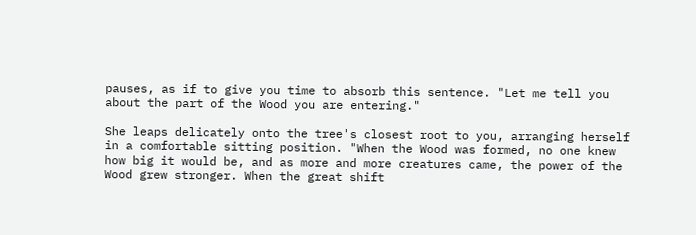pauses, as if to give you time to absorb this sentence. "Let me tell you about the part of the Wood you are entering."

She leaps delicately onto the tree's closest root to you, arranging herself in a comfortable sitting position. "When the Wood was formed, no one knew how big it would be, and as more and more creatures came, the power of the Wood grew stronger. When the great shift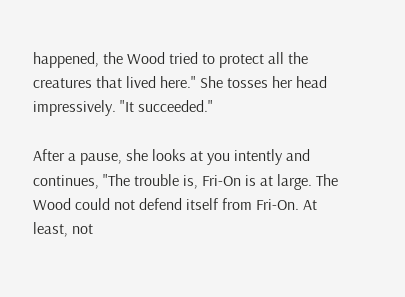happened, the Wood tried to protect all the creatures that lived here." She tosses her head impressively. "It succeeded."

After a pause, she looks at you intently and continues, "The trouble is, Fri-On is at large. The Wood could not defend itself from Fri-On. At least, not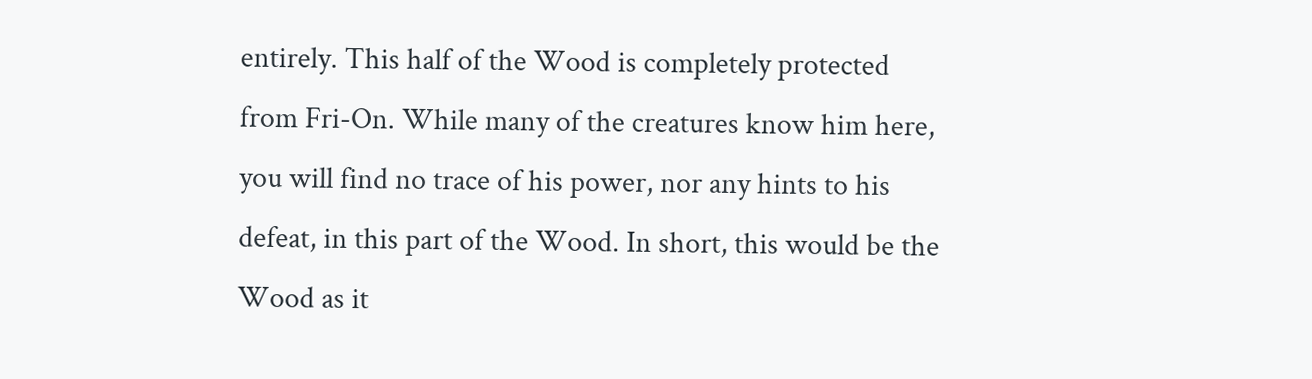entirely. This half of the Wood is completely protected from Fri-On. While many of the creatures know him here, you will find no trace of his power, nor any hints to his defeat, in this part of the Wood. In short, this would be the Wood as it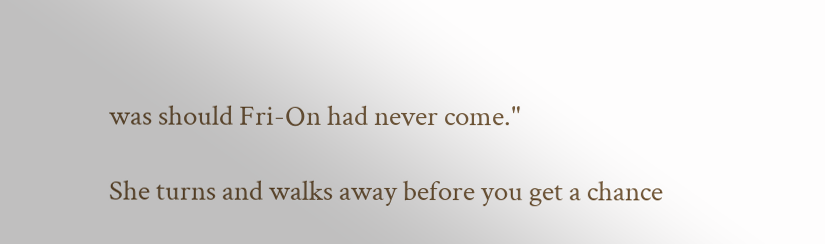was should Fri-On had never come."

She turns and walks away before you get a chance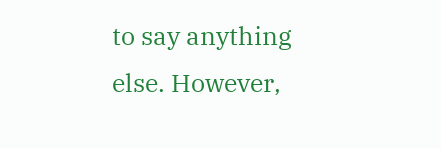to say anything else. However,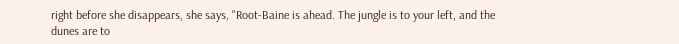right before she disappears, she says, "Root-Baine is ahead. The jungle is to your left, and the dunes are to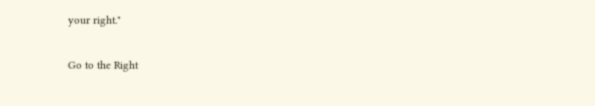your right."

Go to the Right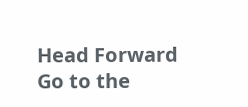Head Forward
Go to the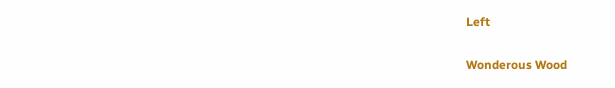Left

Wonderous Wood